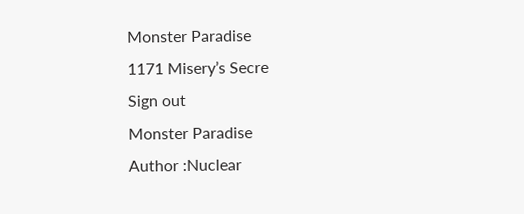Monster Paradise
1171 Misery’s Secre
Sign out
Monster Paradise
Author :Nuclear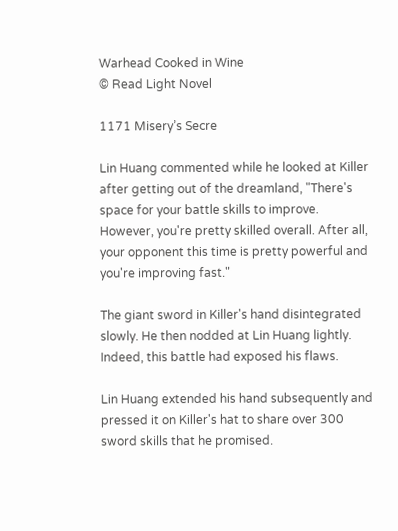Warhead Cooked in Wine
© Read Light Novel

1171 Misery’s Secre

Lin Huang commented while he looked at Killer after getting out of the dreamland, "There's space for your battle skills to improve. However, you're pretty skilled overall. After all, your opponent this time is pretty powerful and you're improving fast."

The giant sword in Killer's hand disintegrated slowly. He then nodded at Lin Huang lightly. Indeed, this battle had exposed his flaws.

Lin Huang extended his hand subsequently and pressed it on Killer's hat to share over 300 sword skills that he promised.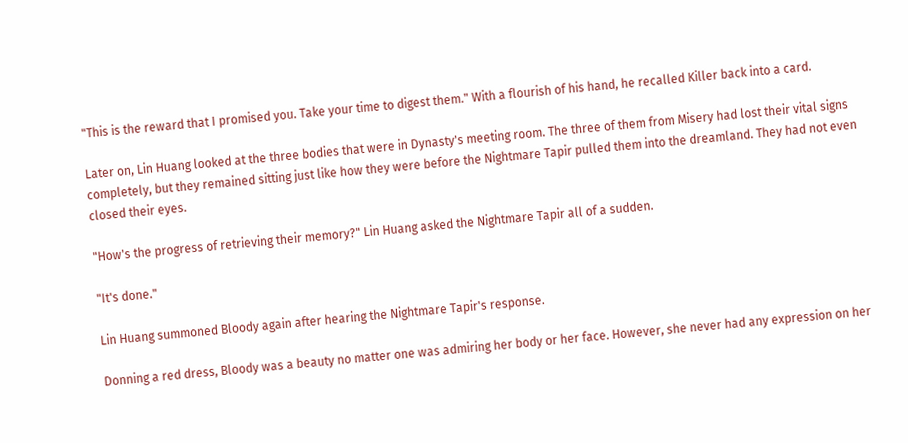"This is the reward that I promised you. Take your time to digest them." With a flourish of his hand, he recalled Killer back into a card.

Later on, Lin Huang looked at the three bodies that were in Dynasty's meeting room. The three of them from Misery had lost their vital signs completely, but they remained sitting just like how they were before the Nightmare Tapir pulled them into the dreamland. They had not even closed their eyes.

"How's the progress of retrieving their memory?" Lin Huang asked the Nightmare Tapir all of a sudden.

"It's done."

Lin Huang summoned Bloody again after hearing the Nightmare Tapir's response.

Donning a red dress, Bloody was a beauty no matter one was admiring her body or her face. However, she never had any expression on her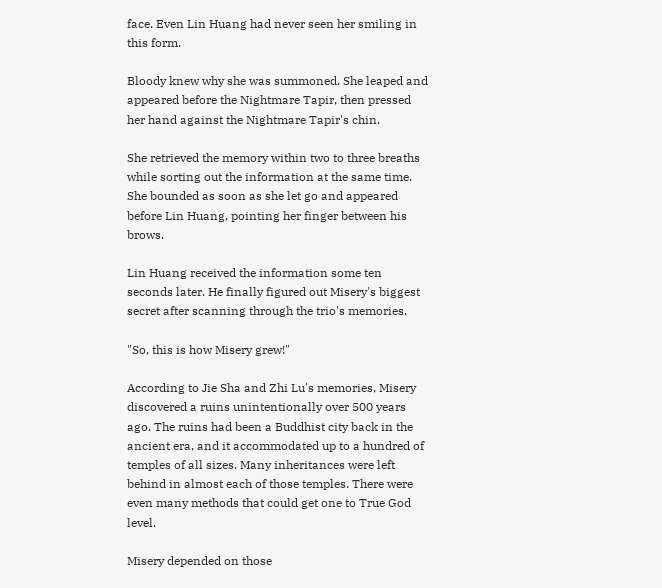face. Even Lin Huang had never seen her smiling in this form.

Bloody knew why she was summoned. She leaped and appeared before the Nightmare Tapir, then pressed her hand against the Nightmare Tapir's chin.

She retrieved the memory within two to three breaths while sorting out the information at the same time. She bounded as soon as she let go and appeared before Lin Huang, pointing her finger between his brows.

Lin Huang received the information some ten seconds later. He finally figured out Misery's biggest secret after scanning through the trio's memories.

"So, this is how Misery grew!"

According to Jie Sha and Zhi Lu's memories, Misery discovered a ruins unintentionally over 500 years ago. The ruins had been a Buddhist city back in the ancient era, and it accommodated up to a hundred of temples of all sizes. Many inheritances were left behind in almost each of those temples. There were even many methods that could get one to True God level.

Misery depended on those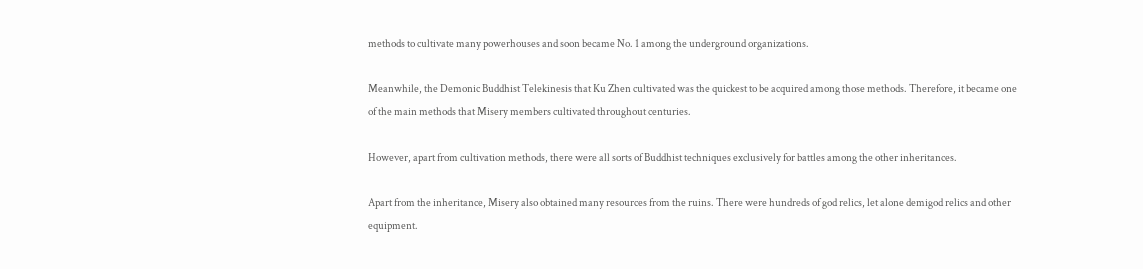methods to cultivate many powerhouses and soon became No. 1 among the underground organizations.

Meanwhile, the Demonic Buddhist Telekinesis that Ku Zhen cultivated was the quickest to be acquired among those methods. Therefore, it became one of the main methods that Misery members cultivated throughout centuries.

However, apart from cultivation methods, there were all sorts of Buddhist techniques exclusively for battles among the other inheritances.

Apart from the inheritance, Misery also obtained many resources from the ruins. There were hundreds of god relics, let alone demigod relics and other equipment.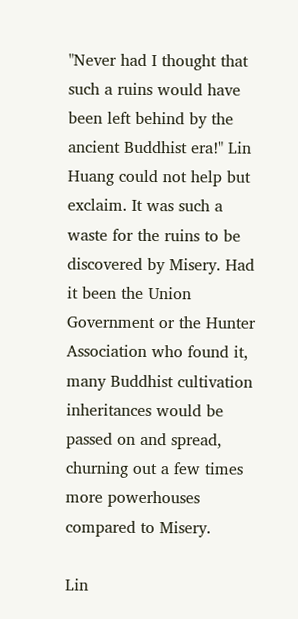"Never had I thought that such a ruins would have been left behind by the ancient Buddhist era!" Lin Huang could not help but exclaim. It was such a waste for the ruins to be discovered by Misery. Had it been the Union Government or the Hunter Association who found it, many Buddhist cultivation inheritances would be passed on and spread, churning out a few times more powerhouses compared to Misery.

Lin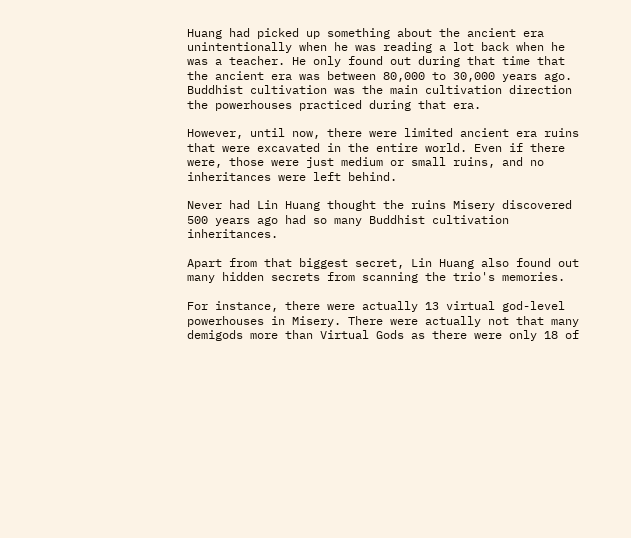Huang had picked up something about the ancient era unintentionally when he was reading a lot back when he was a teacher. He only found out during that time that the ancient era was between 80,000 to 30,000 years ago. Buddhist cultivation was the main cultivation direction the powerhouses practiced during that era.

However, until now, there were limited ancient era ruins that were excavated in the entire world. Even if there were, those were just medium or small ruins, and no inheritances were left behind.

Never had Lin Huang thought the ruins Misery discovered 500 years ago had so many Buddhist cultivation inheritances.

Apart from that biggest secret, Lin Huang also found out many hidden secrets from scanning the trio's memories.

For instance, there were actually 13 virtual god-level powerhouses in Misery. There were actually not that many demigods more than Virtual Gods as there were only 18 of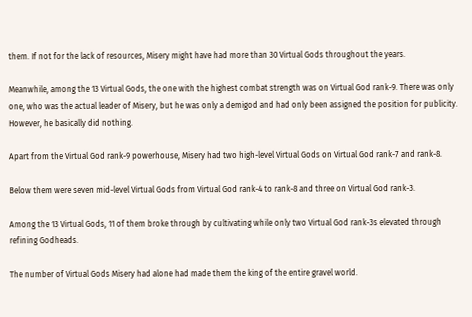them. If not for the lack of resources, Misery might have had more than 30 Virtual Gods throughout the years.

Meanwhile, among the 13 Virtual Gods, the one with the highest combat strength was on Virtual God rank-9. There was only one, who was the actual leader of Misery, but he was only a demigod and had only been assigned the position for publicity. However, he basically did nothing.

Apart from the Virtual God rank-9 powerhouse, Misery had two high-level Virtual Gods on Virtual God rank-7 and rank-8.

Below them were seven mid-level Virtual Gods from Virtual God rank-4 to rank-8 and three on Virtual God rank-3.

Among the 13 Virtual Gods, 11 of them broke through by cultivating while only two Virtual God rank-3s elevated through refining Godheads.

The number of Virtual Gods Misery had alone had made them the king of the entire gravel world.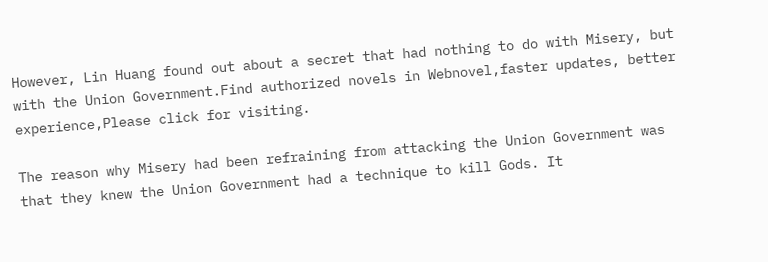However, Lin Huang found out about a secret that had nothing to do with Misery, but with the Union Government.Find authorized novels in Webnovel,faster updates, better experience,Please click for visiting.

The reason why Misery had been refraining from attacking the Union Government was that they knew the Union Government had a technique to kill Gods. It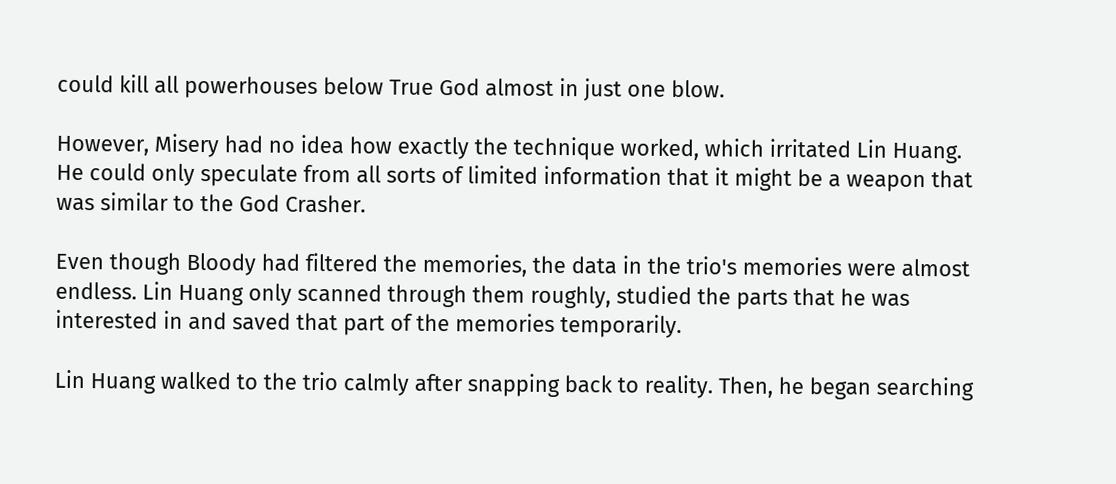could kill all powerhouses below True God almost in just one blow.

However, Misery had no idea how exactly the technique worked, which irritated Lin Huang. He could only speculate from all sorts of limited information that it might be a weapon that was similar to the God Crasher.

Even though Bloody had filtered the memories, the data in the trio's memories were almost endless. Lin Huang only scanned through them roughly, studied the parts that he was interested in and saved that part of the memories temporarily.

Lin Huang walked to the trio calmly after snapping back to reality. Then, he began searching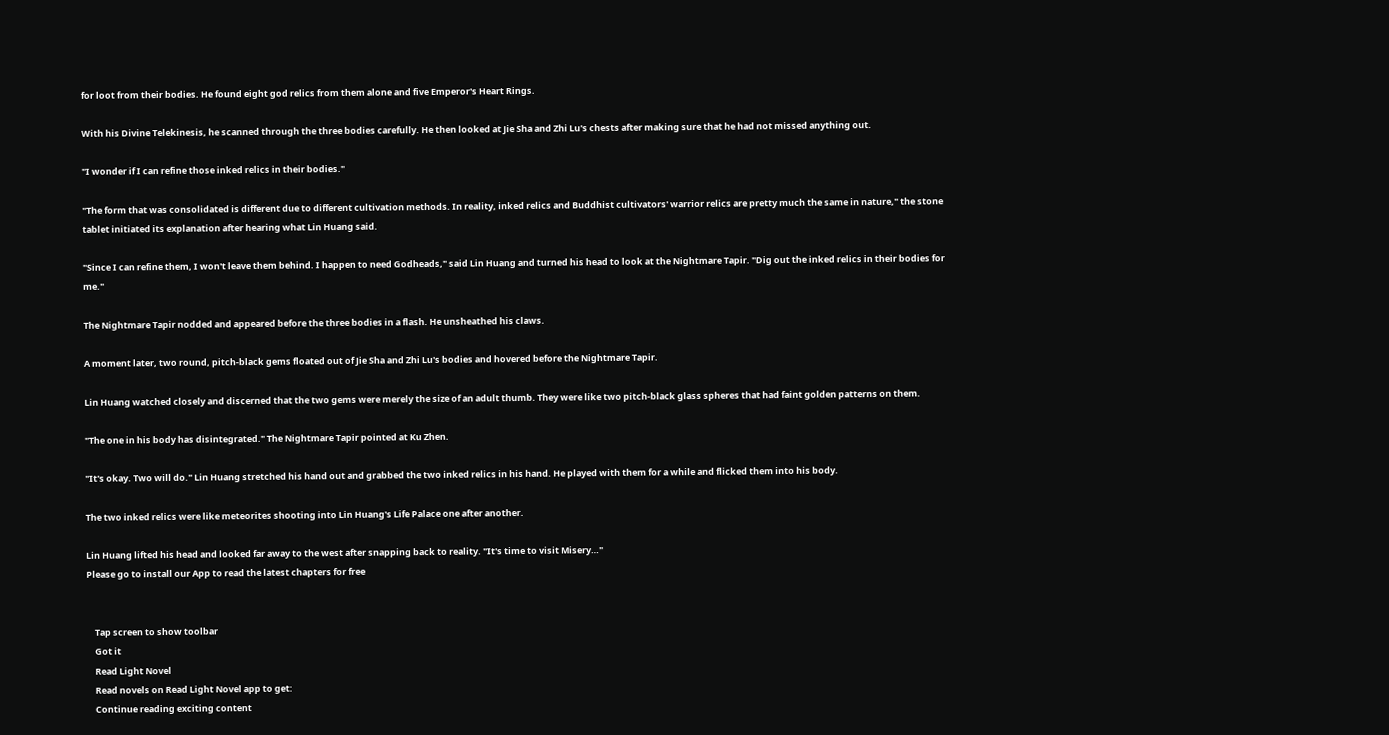for loot from their bodies. He found eight god relics from them alone and five Emperor's Heart Rings.

With his Divine Telekinesis, he scanned through the three bodies carefully. He then looked at Jie Sha and Zhi Lu's chests after making sure that he had not missed anything out.

"I wonder if I can refine those inked relics in their bodies."

"The form that was consolidated is different due to different cultivation methods. In reality, inked relics and Buddhist cultivators' warrior relics are pretty much the same in nature," the stone tablet initiated its explanation after hearing what Lin Huang said.

"Since I can refine them, I won't leave them behind. I happen to need Godheads," said Lin Huang and turned his head to look at the Nightmare Tapir. "Dig out the inked relics in their bodies for me."

The Nightmare Tapir nodded and appeared before the three bodies in a flash. He unsheathed his claws.

A moment later, two round, pitch-black gems floated out of Jie Sha and Zhi Lu's bodies and hovered before the Nightmare Tapir.

Lin Huang watched closely and discerned that the two gems were merely the size of an adult thumb. They were like two pitch-black glass spheres that had faint golden patterns on them.

"The one in his body has disintegrated." The Nightmare Tapir pointed at Ku Zhen.

"It's okay. Two will do." Lin Huang stretched his hand out and grabbed the two inked relics in his hand. He played with them for a while and flicked them into his body.

The two inked relics were like meteorites shooting into Lin Huang's Life Palace one after another.

Lin Huang lifted his head and looked far away to the west after snapping back to reality. "It's time to visit Misery…"
Please go to install our App to read the latest chapters for free


    Tap screen to show toolbar
    Got it
    Read Light Novel
    Read novels on Read Light Novel app to get:
    Continue reading exciting content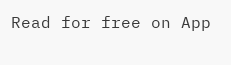Read for free on App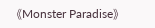《Monster Paradise》